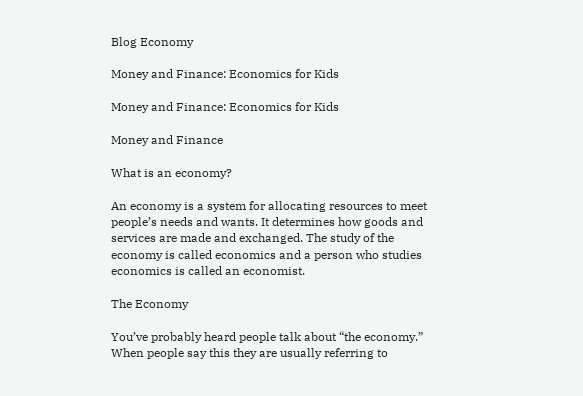Blog Economy

Money and Finance: Economics for Kids

Money and Finance: Economics for Kids

Money and Finance

What is an economy?

An economy is a system for allocating resources to meet people’s needs and wants. It determines how goods and services are made and exchanged. The study of the economy is called economics and a person who studies economics is called an economist.

The Economy

You’ve probably heard people talk about “the economy.” When people say this they are usually referring to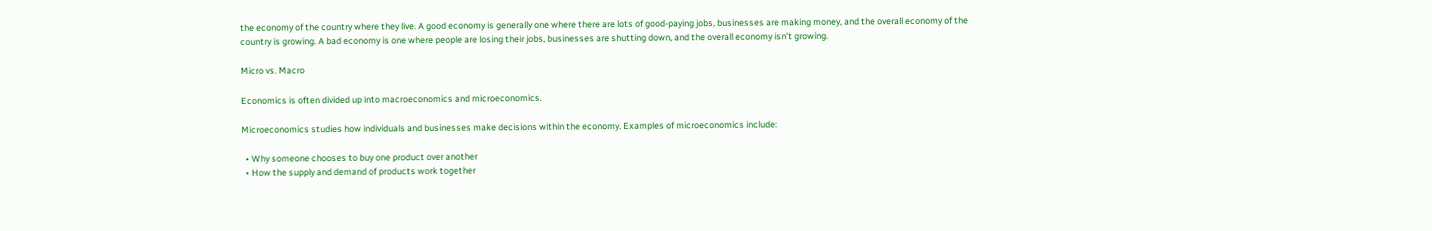the economy of the country where they live. A good economy is generally one where there are lots of good-paying jobs, businesses are making money, and the overall economy of the country is growing. A bad economy is one where people are losing their jobs, businesses are shutting down, and the overall economy isn’t growing.

Micro vs. Macro

Economics is often divided up into macroeconomics and microeconomics.

Microeconomics studies how individuals and businesses make decisions within the economy. Examples of microeconomics include:

  • Why someone chooses to buy one product over another
  • How the supply and demand of products work together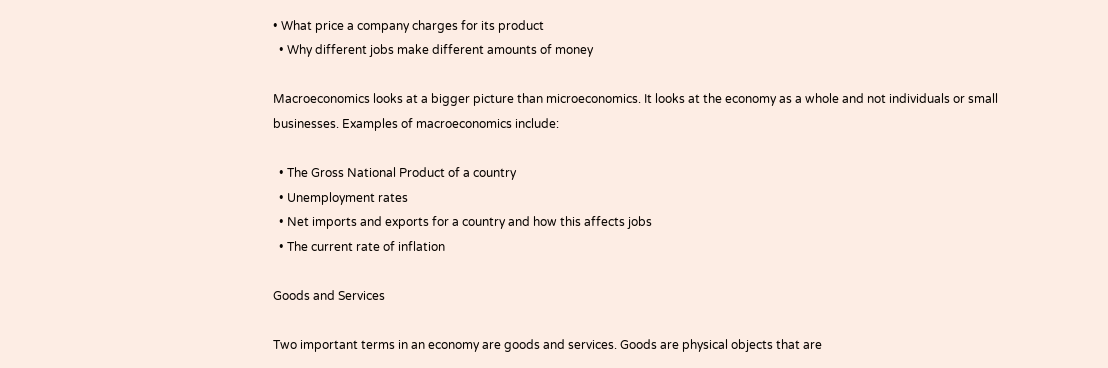• What price a company charges for its product
  • Why different jobs make different amounts of money

Macroeconomics looks at a bigger picture than microeconomics. It looks at the economy as a whole and not individuals or small businesses. Examples of macroeconomics include:

  • The Gross National Product of a country
  • Unemployment rates
  • Net imports and exports for a country and how this affects jobs
  • The current rate of inflation

Goods and Services

Two important terms in an economy are goods and services. Goods are physical objects that are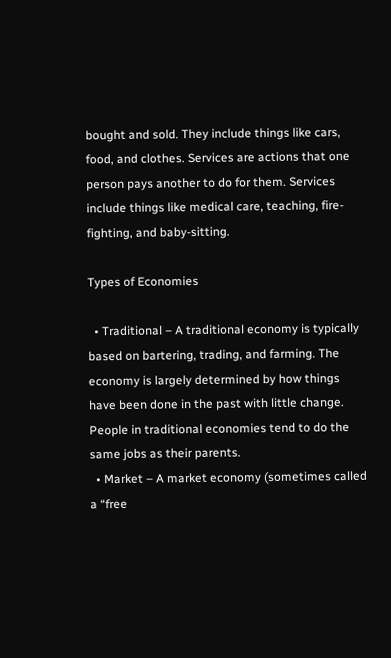bought and sold. They include things like cars, food, and clothes. Services are actions that one person pays another to do for them. Services include things like medical care, teaching, fire-fighting, and baby-sitting.

Types of Economies

  • Traditional – A traditional economy is typically based on bartering, trading, and farming. The economy is largely determined by how things have been done in the past with little change. People in traditional economies tend to do the same jobs as their parents.
  • Market – A market economy (sometimes called a “free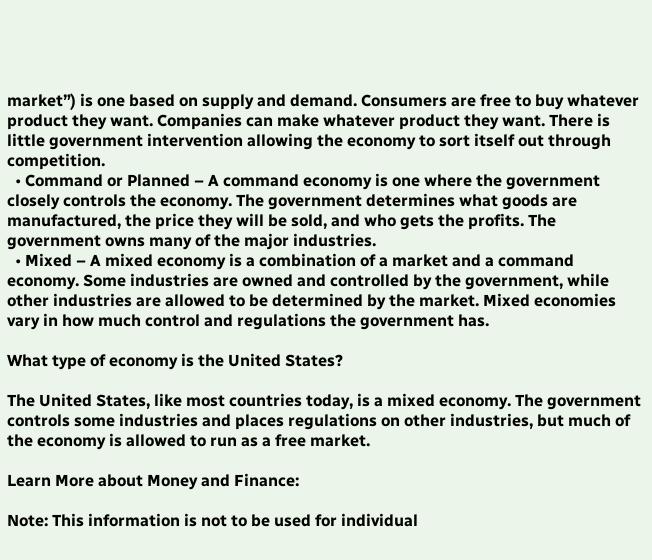market”) is one based on supply and demand. Consumers are free to buy whatever product they want. Companies can make whatever product they want. There is little government intervention allowing the economy to sort itself out through competition.
  • Command or Planned – A command economy is one where the government closely controls the economy. The government determines what goods are manufactured, the price they will be sold, and who gets the profits. The government owns many of the major industries.
  • Mixed – A mixed economy is a combination of a market and a command economy. Some industries are owned and controlled by the government, while other industries are allowed to be determined by the market. Mixed economies vary in how much control and regulations the government has.

What type of economy is the United States?

The United States, like most countries today, is a mixed economy. The government controls some industries and places regulations on other industries, but much of the economy is allowed to run as a free market.

Learn More about Money and Finance:

Note: This information is not to be used for individual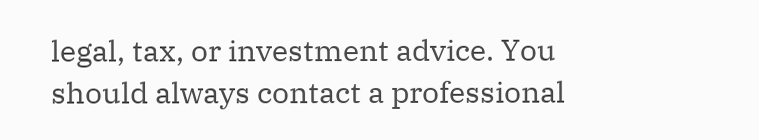legal, tax, or investment advice. You should always contact a professional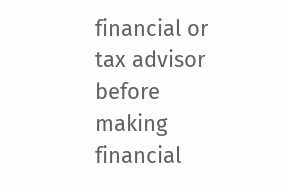financial or tax advisor before making financial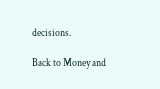decisions.

Back to Money and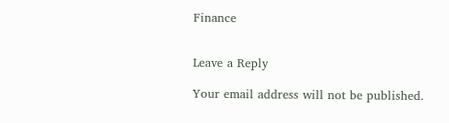Finance


Leave a Reply

Your email address will not be published.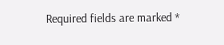Required fields are marked *